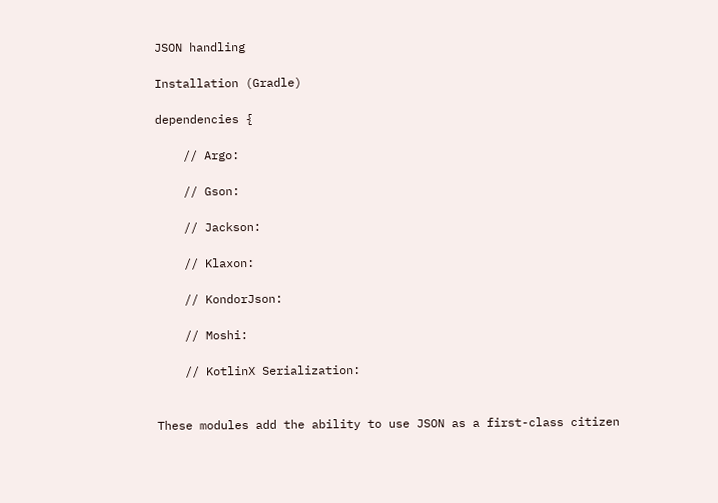JSON handling

Installation (Gradle)

dependencies {

    // Argo:

    // Gson:

    // Jackson:

    // Klaxon:

    // KondorJson:

    // Moshi:

    // KotlinX Serialization:


These modules add the ability to use JSON as a first-class citizen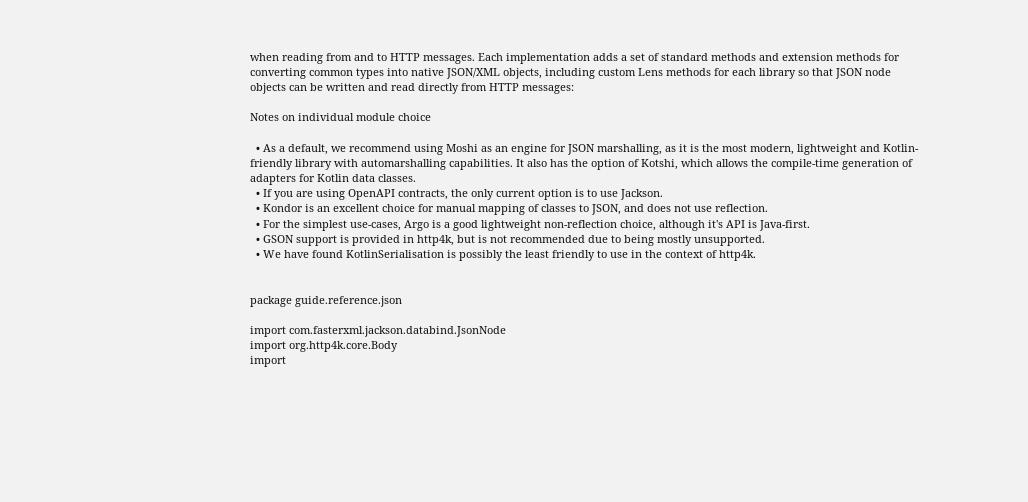when reading from and to HTTP messages. Each implementation adds a set of standard methods and extension methods for converting common types into native JSON/XML objects, including custom Lens methods for each library so that JSON node objects can be written and read directly from HTTP messages:

Notes on individual module choice

  • As a default, we recommend using Moshi as an engine for JSON marshalling, as it is the most modern, lightweight and Kotlin-friendly library with automarshalling capabilities. It also has the option of Kotshi, which allows the compile-time generation of adapters for Kotlin data classes.
  • If you are using OpenAPI contracts, the only current option is to use Jackson.
  • Kondor is an excellent choice for manual mapping of classes to JSON, and does not use reflection.
  • For the simplest use-cases, Argo is a good lightweight non-reflection choice, although it's API is Java-first.
  • GSON support is provided in http4k, but is not recommended due to being mostly unsupported.
  • We have found KotlinSerialisation is possibly the least friendly to use in the context of http4k.


package guide.reference.json

import com.fasterxml.jackson.databind.JsonNode
import org.http4k.core.Body
import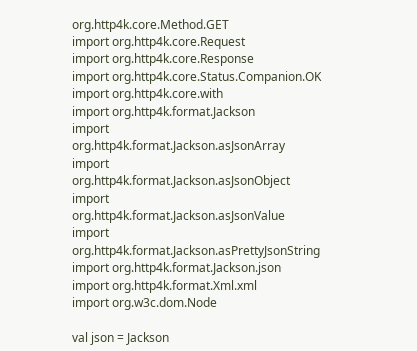org.http4k.core.Method.GET
import org.http4k.core.Request
import org.http4k.core.Response
import org.http4k.core.Status.Companion.OK
import org.http4k.core.with
import org.http4k.format.Jackson
import org.http4k.format.Jackson.asJsonArray
import org.http4k.format.Jackson.asJsonObject
import org.http4k.format.Jackson.asJsonValue
import org.http4k.format.Jackson.asPrettyJsonString
import org.http4k.format.Jackson.json
import org.http4k.format.Xml.xml
import org.w3c.dom.Node

val json = Jackson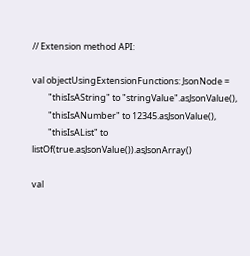// Extension method API:

val objectUsingExtensionFunctions: JsonNode =
        "thisIsAString" to "stringValue".asJsonValue(),
        "thisIsANumber" to 12345.asJsonValue(),
        "thisIsAList" to listOf(true.asJsonValue()).asJsonArray()

val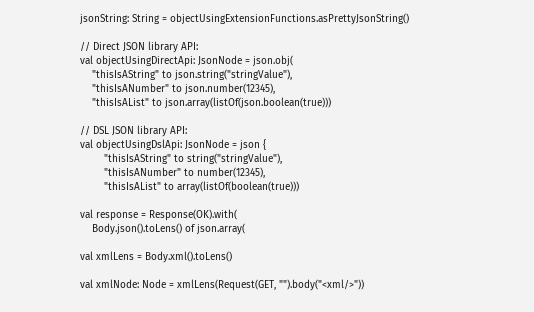jsonString: String = objectUsingExtensionFunctions.asPrettyJsonString()

// Direct JSON library API:
val objectUsingDirectApi: JsonNode = json.obj(
    "thisIsAString" to json.string("stringValue"),
    "thisIsANumber" to json.number(12345),
    "thisIsAList" to json.array(listOf(json.boolean(true)))

// DSL JSON library API:
val objectUsingDslApi: JsonNode = json {
        "thisIsAString" to string("stringValue"),
        "thisIsANumber" to number(12345),
        "thisIsAList" to array(listOf(boolean(true)))

val response = Response(OK).with(
    Body.json().toLens() of json.array(

val xmlLens = Body.xml().toLens()

val xmlNode: Node = xmlLens(Request(GET, "").body("<xml/>"))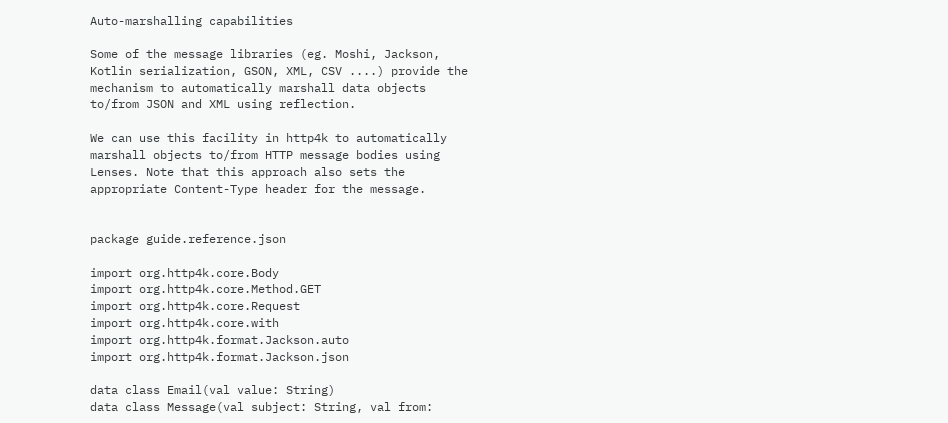Auto-marshalling capabilities

Some of the message libraries (eg. Moshi, Jackson, Kotlin serialization, GSON, XML, CSV ....) provide the mechanism to automatically marshall data objects to/from JSON and XML using reflection.

We can use this facility in http4k to automatically marshall objects to/from HTTP message bodies using Lenses. Note that this approach also sets the appropriate Content-Type header for the message.


package guide.reference.json

import org.http4k.core.Body
import org.http4k.core.Method.GET
import org.http4k.core.Request
import org.http4k.core.with
import org.http4k.format.Jackson.auto
import org.http4k.format.Jackson.json

data class Email(val value: String)
data class Message(val subject: String, val from: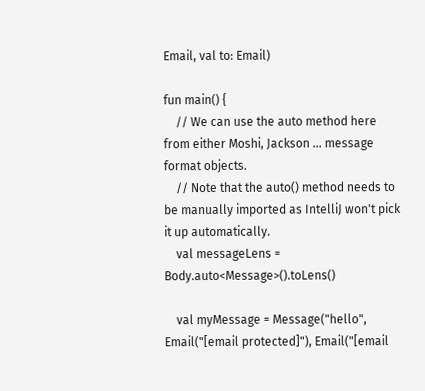Email, val to: Email)

fun main() {
    // We can use the auto method here from either Moshi, Jackson ... message format objects.
    // Note that the auto() method needs to be manually imported as IntelliJ won't pick it up automatically.
    val messageLens = Body.auto<Message>().toLens()

    val myMessage = Message("hello", Email("[email protected]"), Email("[email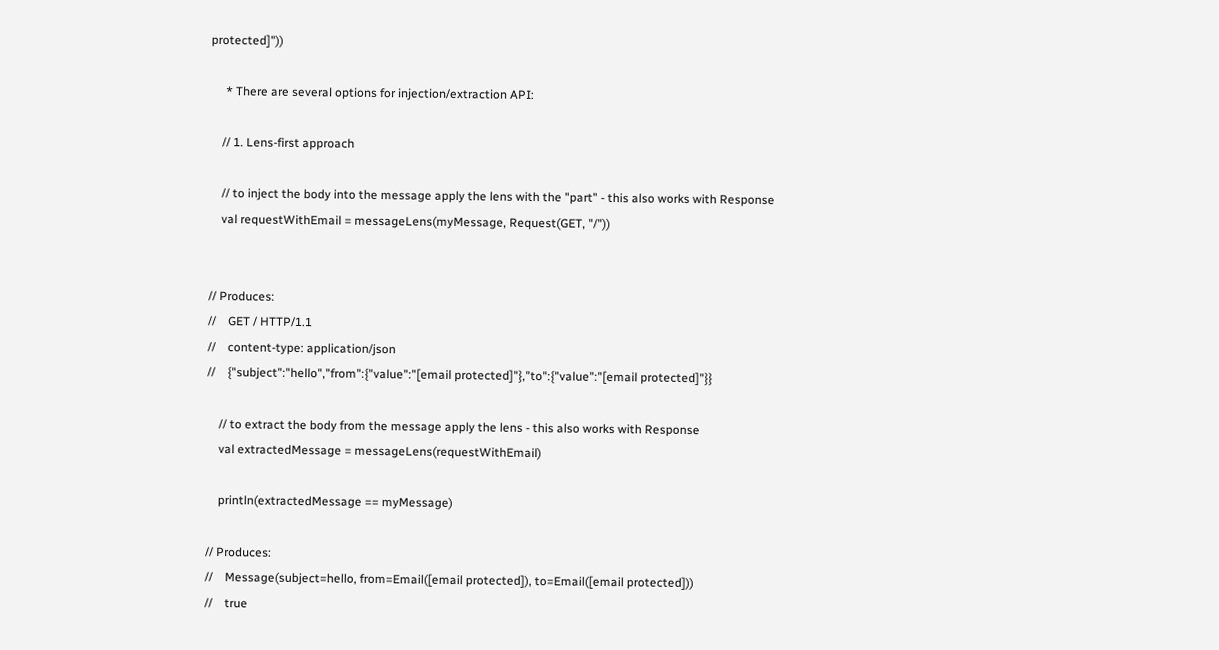protected]"))

     * There are several options for injection/extraction API:

    // 1. Lens-first approach

    // to inject the body into the message apply the lens with the "part" - this also works with Response
    val requestWithEmail = messageLens(myMessage, Request(GET, "/"))


// Produces:
//    GET / HTTP/1.1
//    content-type: application/json
//    {"subject":"hello","from":{"value":"[email protected]"},"to":{"value":"[email protected]"}}

    // to extract the body from the message apply the lens - this also works with Response
    val extractedMessage = messageLens(requestWithEmail)

    println(extractedMessage == myMessage)

// Produces:
//    Message(subject=hello, from=Email([email protected]), to=Email([email protected]))
//    true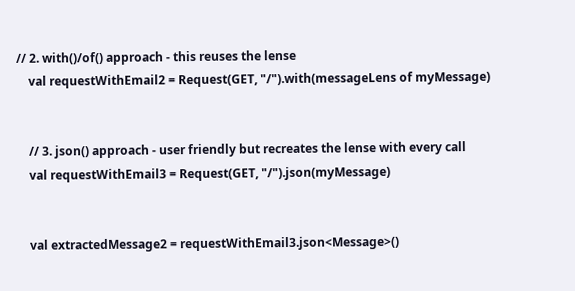// 2. with()/of() approach - this reuses the lense
    val requestWithEmail2 = Request(GET, "/").with(messageLens of myMessage)


    // 3. json() approach - user friendly but recreates the lense with every call
    val requestWithEmail3 = Request(GET, "/").json(myMessage)


    val extractedMessage2 = requestWithEmail3.json<Message>()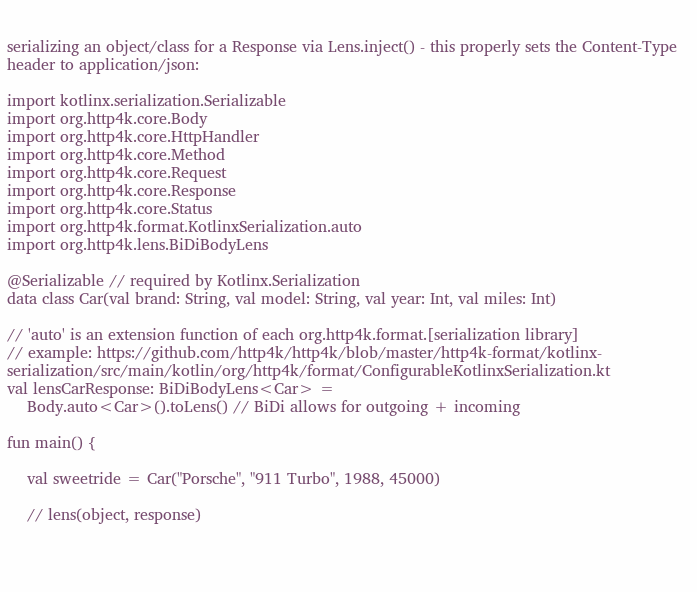serializing an object/class for a Response via Lens.inject() - this properly sets the Content-Type header to application/json:

import kotlinx.serialization.Serializable
import org.http4k.core.Body
import org.http4k.core.HttpHandler
import org.http4k.core.Method
import org.http4k.core.Request
import org.http4k.core.Response
import org.http4k.core.Status
import org.http4k.format.KotlinxSerialization.auto
import org.http4k.lens.BiDiBodyLens

@Serializable // required by Kotlinx.Serialization
data class Car(val brand: String, val model: String, val year: Int, val miles: Int)

// 'auto' is an extension function of each org.http4k.format.[serialization library]
// example: https://github.com/http4k/http4k/blob/master/http4k-format/kotlinx-serialization/src/main/kotlin/org/http4k/format/ConfigurableKotlinxSerialization.kt
val lensCarResponse: BiDiBodyLens<Car> =
    Body.auto<Car>().toLens() // BiDi allows for outgoing + incoming

fun main() {

    val sweetride = Car("Porsche", "911 Turbo", 1988, 45000)

    // lens(object, response)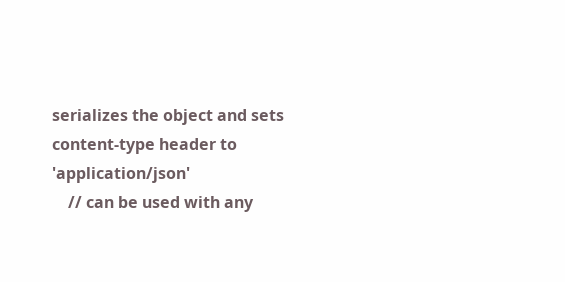serializes the object and sets content-type header to 'application/json'
    // can be used with any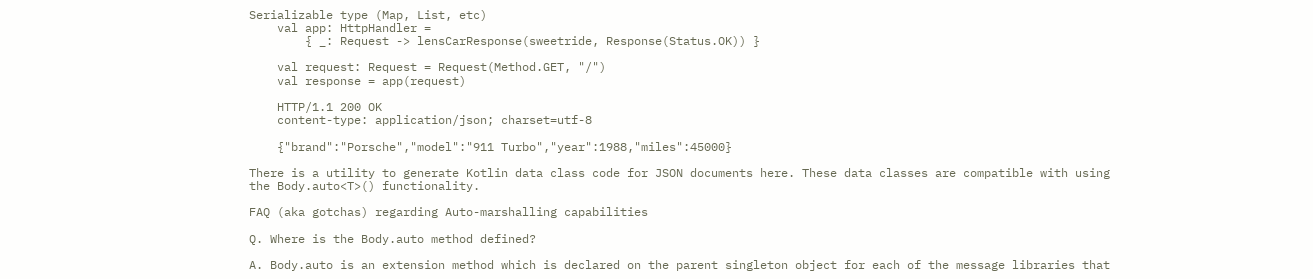Serializable type (Map, List, etc)
    val app: HttpHandler =
        { _: Request -> lensCarResponse(sweetride, Response(Status.OK)) }

    val request: Request = Request(Method.GET, "/")
    val response = app(request)

    HTTP/1.1 200 OK
    content-type: application/json; charset=utf-8

    {"brand":"Porsche","model":"911 Turbo","year":1988,"miles":45000}

There is a utility to generate Kotlin data class code for JSON documents here. These data classes are compatible with using the Body.auto<T>() functionality.

FAQ (aka gotchas) regarding Auto-marshalling capabilities

Q. Where is the Body.auto method defined?

A. Body.auto is an extension method which is declared on the parent singleton object for each of the message libraries that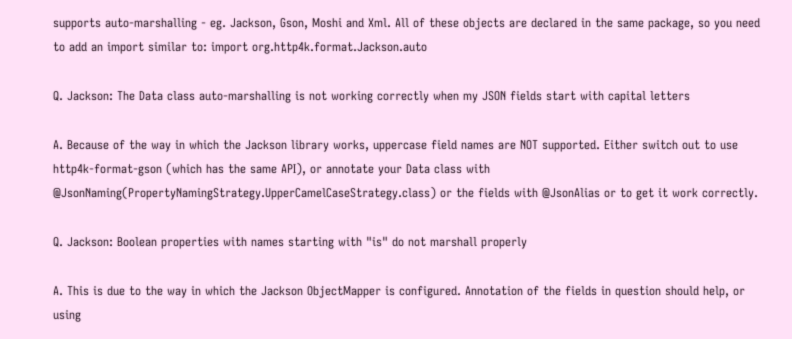supports auto-marshalling - eg. Jackson, Gson, Moshi and Xml. All of these objects are declared in the same package, so you need to add an import similar to: import org.http4k.format.Jackson.auto

Q. Jackson: The Data class auto-marshalling is not working correctly when my JSON fields start with capital letters

A. Because of the way in which the Jackson library works, uppercase field names are NOT supported. Either switch out to use http4k-format-gson (which has the same API), or annotate your Data class with @JsonNaming(PropertyNamingStrategy.UpperCamelCaseStrategy.class) or the fields with @JsonAlias or to get it work correctly.

Q. Jackson: Boolean properties with names starting with "is" do not marshall properly

A. This is due to the way in which the Jackson ObjectMapper is configured. Annotation of the fields in question should help, or using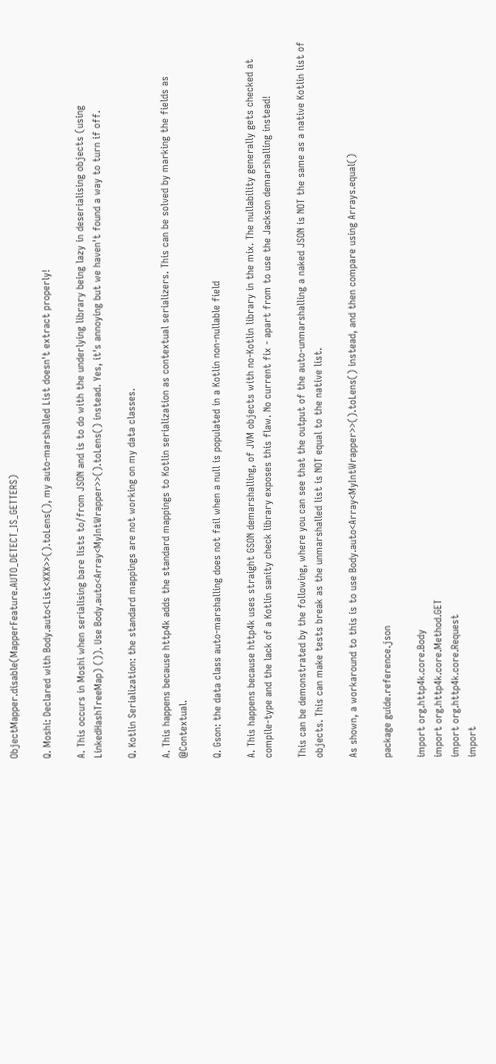ObjectMapper.disable(MapperFeature.AUTO_DETECT_IS_GETTERS)

Q. Moshi: Declared with Body.auto<List<XXX>>().toLens(), my auto-marshalled List doesn't extract properly!

A. This occurs in Moshi when serialising bare lists to/from JSON and is to do with the underlying library being lazy in deserialising objects (using LinkedHashTreeMap) ()). Use Body.auto<Array<MyIntWrapper>>().toLens() instead. Yes, it's annoying but we haven't found a way to turn if off.

Q. Kotlin Serialization: the standard mappings are not working on my data classes.

A. This happens because http4k adds the standard mappings to Kotlin serialization as contextual serializers. This can be solved by marking the fields as @Contextual.

Q. Gson: the data class auto-marshalling does not fail when a null is populated in a Kotlin non-nullable field

A. This happens because http4k uses straight GSON demarshalling, of JVM objects with no-Kotlin library in the mix. The nullability generally gets checked at compile-type and the lack of a Kotlin sanity check library exposes this flaw. No current fix - apart from to use the Jackson demarshalling instead!

This can be demonstrated by the following, where you can see that the output of the auto-unmarshalling a naked JSON is NOT the same as a native Kotlin list of objects. This can make tests break as the unmarshalled list is NOT equal to the native list.

As shown, a workaround to this is to use Body.auto<Array<MyIntWrapper>>().toLens() instead, and then compare using Arrays.equal()

package guide.reference.json

import org.http4k.core.Body
import org.http4k.core.Method.GET
import org.http4k.core.Request
import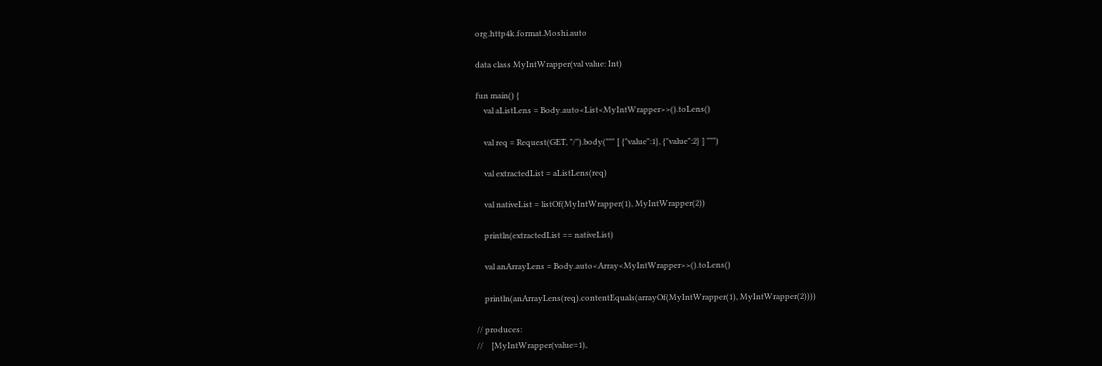org.http4k.format.Moshi.auto

data class MyIntWrapper(val value: Int)

fun main() {
    val aListLens = Body.auto<List<MyIntWrapper>>().toLens()

    val req = Request(GET, "/").body(""" [ {"value":1}, {"value":2} ] """)

    val extractedList = aListLens(req)

    val nativeList = listOf(MyIntWrapper(1), MyIntWrapper(2))

    println(extractedList == nativeList)

    val anArrayLens = Body.auto<Array<MyIntWrapper>>().toLens()

    println(anArrayLens(req).contentEquals(arrayOf(MyIntWrapper(1), MyIntWrapper(2))))

// produces:
//    [MyIntWrapper(value=1),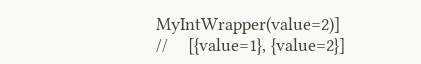MyIntWrapper(value=2)]
//    [{value=1}, {value=2}]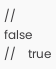//    false
//    true